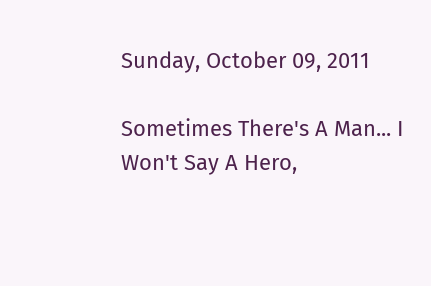Sunday, October 09, 2011

Sometimes There's A Man... I Won't Say A Hero,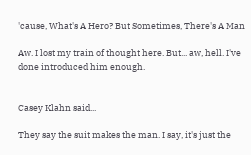'cause, What's A Hero? But Sometimes, There's A Man

Aw. I lost my train of thought here. But... aw, hell. I've done introduced him enough.


Casey Klahn said...

They say the suit makes the man. I say, it's just the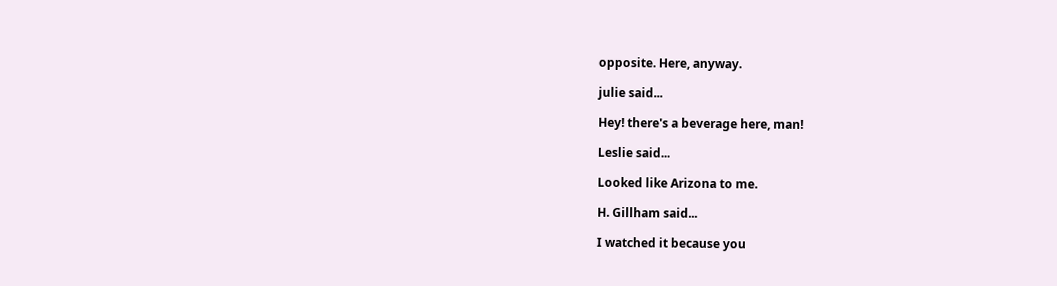opposite. Here, anyway.

julie said...

Hey! there's a beverage here, man!

Leslie said...

Looked like Arizona to me.

H. Gillham said...

I watched it because you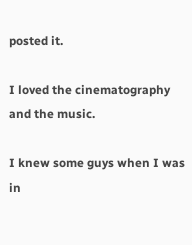posted it.

I loved the cinematography and the music.

I knew some guys when I was in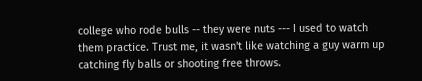college who rode bulls -- they were nuts --- I used to watch them practice. Trust me, it wasn't like watching a guy warm up catching fly balls or shooting free throws.